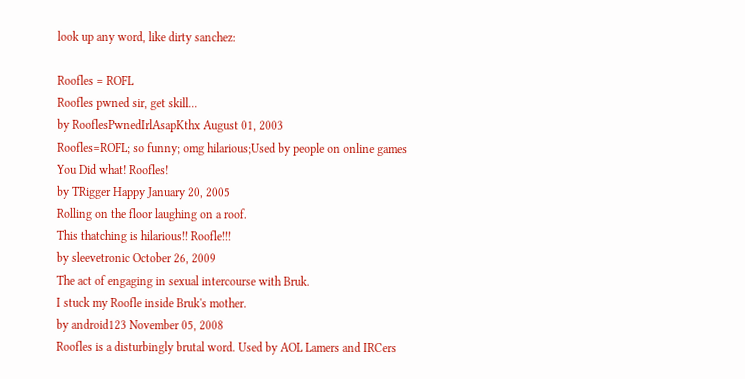look up any word, like dirty sanchez:

Roofles = ROFL
Roofles pwned sir, get skill...
by RooflesPwnedIrlAsapKthx August 01, 2003
Roofles=ROFL; so funny; omg hilarious;Used by people on online games
You Did what! Roofles!
by TRigger Happy January 20, 2005
Rolling on the floor laughing on a roof.
This thatching is hilarious!! Roofle!!!
by sleevetronic October 26, 2009
The act of engaging in sexual intercourse with Bruk.
I stuck my Roofle inside Bruk's mother.
by android123 November 05, 2008
Roofles is a disturbingly brutal word. Used by AOL Lamers and IRCers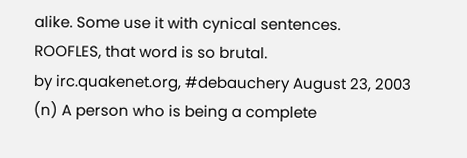alike. Some use it with cynical sentences.
ROOFLES, that word is so brutal.
by irc.quakenet.org, #debauchery August 23, 2003
(n) A person who is being a complete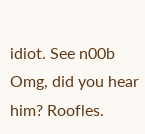idiot. See n00b
Omg, did you hear him? Roofles.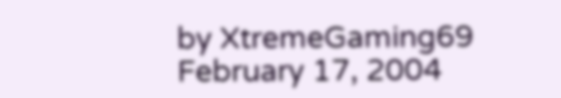by XtremeGaming69 February 17, 2004